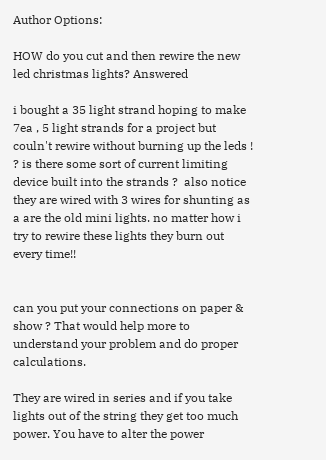Author Options:

HOW do you cut and then rewire the new led christmas lights? Answered

i bought a 35 light strand hoping to make 7ea , 5 light strands for a project but couln't rewire without burning up the leds ! ? is there some sort of current limiting device built into the strands ?  also notice they are wired with 3 wires for shunting as a are the old mini lights. no matter how i try to rewire these lights they burn out every time!!


can you put your connections on paper & show ? That would help more to understand your problem and do proper calculations.

They are wired in series and if you take lights out of the string they get too much power. You have to alter the power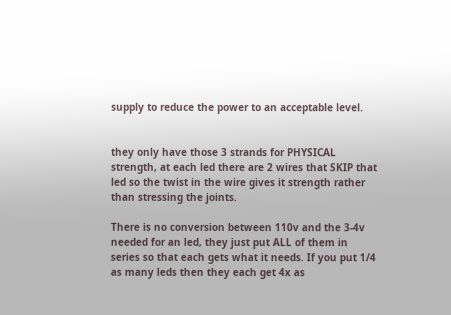supply to reduce the power to an acceptable level.


they only have those 3 strands for PHYSICAL strength, at each led there are 2 wires that SKIP that led so the twist in the wire gives it strength rather than stressing the joints.

There is no conversion between 110v and the 3-4v needed for an led, they just put ALL of them in series so that each gets what it needs. If you put 1/4 as many leds then they each get 4x as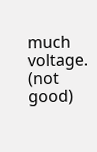much voltage. (not good)